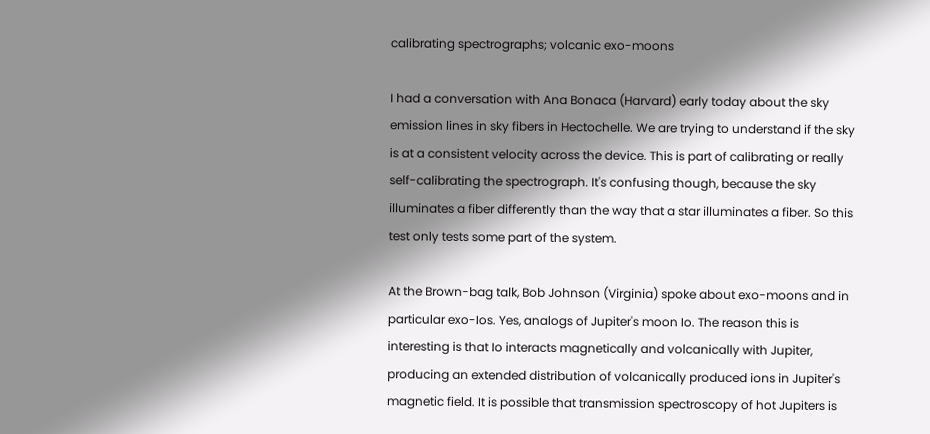calibrating spectrographs; volcanic exo-moons

I had a conversation with Ana Bonaca (Harvard) early today about the sky emission lines in sky fibers in Hectochelle. We are trying to understand if the sky is at a consistent velocity across the device. This is part of calibrating or really self-calibrating the spectrograph. It's confusing though, because the sky illuminates a fiber differently than the way that a star illuminates a fiber. So this test only tests some part of the system.

At the Brown-bag talk, Bob Johnson (Virginia) spoke about exo-moons and in particular exo-Ios. Yes, analogs of Jupiter's moon Io. The reason this is interesting is that Io interacts magnetically and volcanically with Jupiter, producing an extended distribution of volcanically produced ions in Jupiter's magnetic field. It is possible that transmission spectroscopy of hot Jupiters is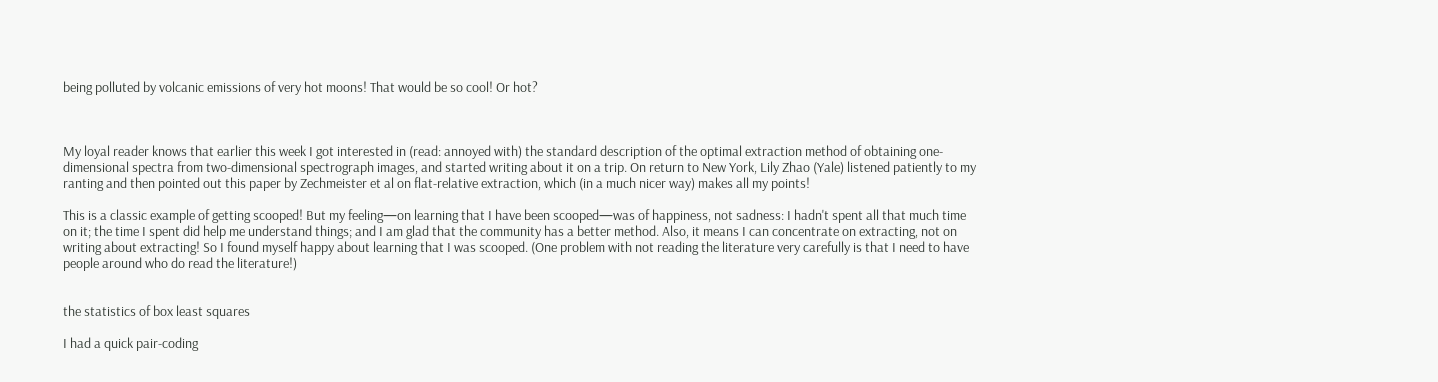being polluted by volcanic emissions of very hot moons! That would be so cool! Or hot?



My loyal reader knows that earlier this week I got interested in (read: annoyed with) the standard description of the optimal extraction method of obtaining one-dimensional spectra from two-dimensional spectrograph images, and started writing about it on a trip. On return to New York, Lily Zhao (Yale) listened patiently to my ranting and then pointed out this paper by Zechmeister et al on flat-relative extraction, which (in a much nicer way) makes all my points!

This is a classic example of getting scooped! But my feeling—on learning that I have been scooped—was of happiness, not sadness: I hadn't spent all that much time on it; the time I spent did help me understand things; and I am glad that the community has a better method. Also, it means I can concentrate on extracting, not on writing about extracting! So I found myself happy about learning that I was scooped. (One problem with not reading the literature very carefully is that I need to have people around who do read the literature!)


the statistics of box least squares

I had a quick pair-coding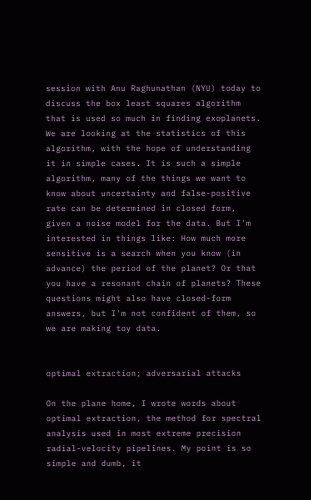session with Anu Raghunathan (NYU) today to discuss the box least squares algorithm that is used so much in finding exoplanets. We are looking at the statistics of this algorithm, with the hope of understanding it in simple cases. It is such a simple algorithm, many of the things we want to know about uncertainty and false-positive rate can be determined in closed form, given a noise model for the data. But I'm interested in things like: How much more sensitive is a search when you know (in advance) the period of the planet? Or that you have a resonant chain of planets? These questions might also have closed-form answers, but I'm not confident of them, so we are making toy data.


optimal extraction; adversarial attacks

On the plane home, I wrote words about optimal extraction, the method for spectral analysis used in most extreme precision radial-velocity pipelines. My point is so simple and dumb, it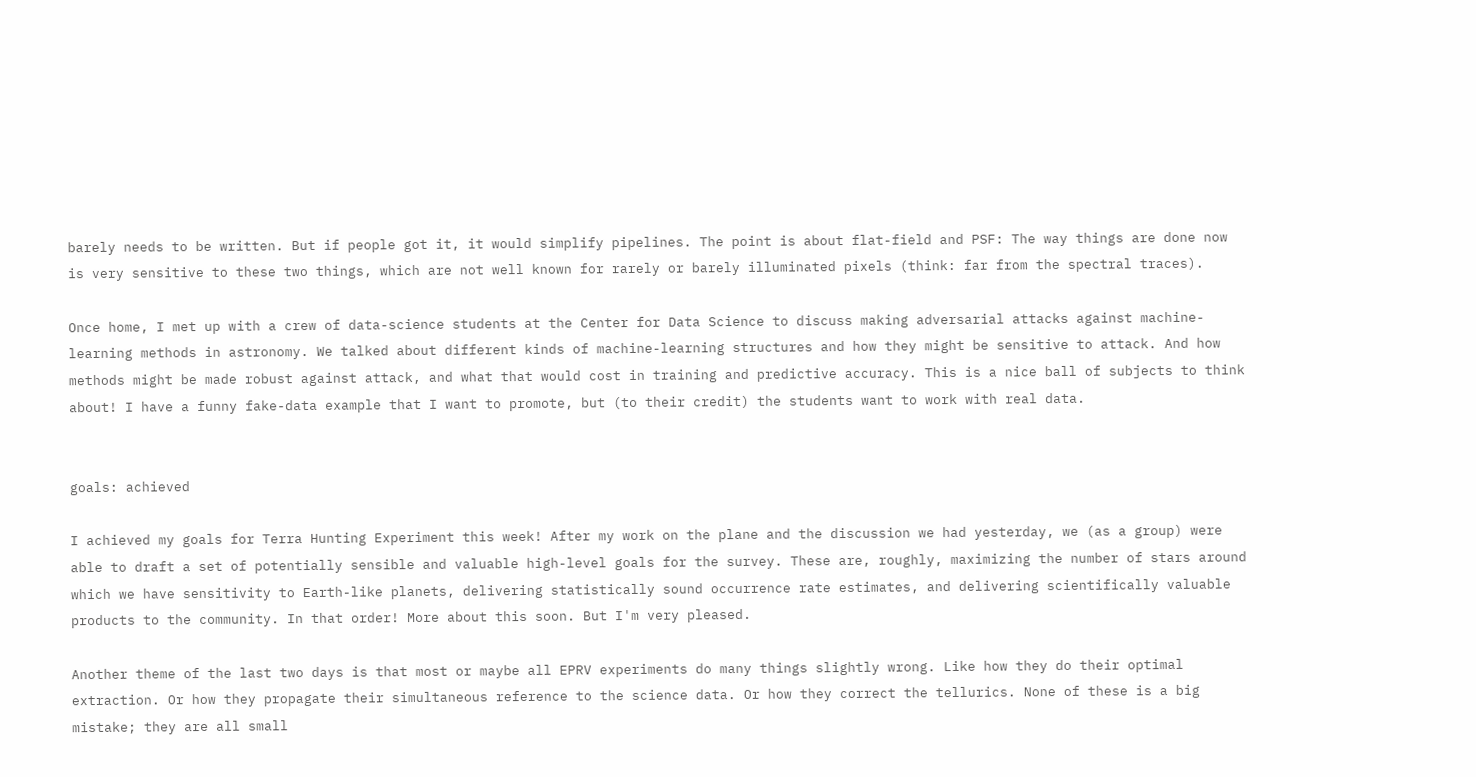barely needs to be written. But if people got it, it would simplify pipelines. The point is about flat-field and PSF: The way things are done now is very sensitive to these two things, which are not well known for rarely or barely illuminated pixels (think: far from the spectral traces).

Once home, I met up with a crew of data-science students at the Center for Data Science to discuss making adversarial attacks against machine-learning methods in astronomy. We talked about different kinds of machine-learning structures and how they might be sensitive to attack. And how methods might be made robust against attack, and what that would cost in training and predictive accuracy. This is a nice ball of subjects to think about! I have a funny fake-data example that I want to promote, but (to their credit) the students want to work with real data.


goals: achieved

I achieved my goals for Terra Hunting Experiment this week! After my work on the plane and the discussion we had yesterday, we (as a group) were able to draft a set of potentially sensible and valuable high-level goals for the survey. These are, roughly, maximizing the number of stars around which we have sensitivity to Earth-like planets, delivering statistically sound occurrence rate estimates, and delivering scientifically valuable products to the community. In that order! More about this soon. But I'm very pleased.

Another theme of the last two days is that most or maybe all EPRV experiments do many things slightly wrong. Like how they do their optimal extraction. Or how they propagate their simultaneous reference to the science data. Or how they correct the tellurics. None of these is a big mistake; they are all small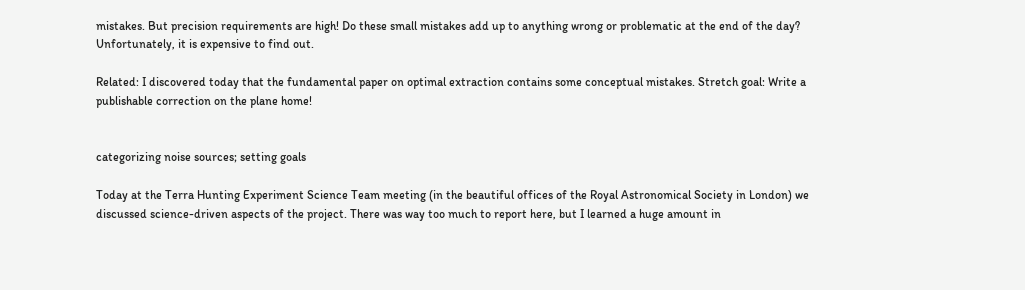mistakes. But precision requirements are high! Do these small mistakes add up to anything wrong or problematic at the end of the day? Unfortunately, it is expensive to find out.

Related: I discovered today that the fundamental paper on optimal extraction contains some conceptual mistakes. Stretch goal: Write a publishable correction on the plane home!


categorizing noise sources; setting goals

Today at the Terra Hunting Experiment Science Team meeting (in the beautiful offices of the Royal Astronomical Society in London) we discussed science-driven aspects of the project. There was way too much to report here, but I learned a huge amount in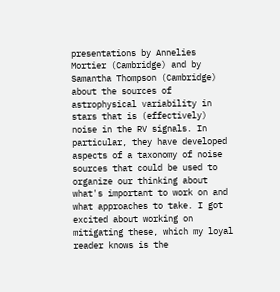presentations by Annelies Mortier (Cambridge) and by Samantha Thompson (Cambridge) about the sources of astrophysical variability in stars that is (effectively) noise in the RV signals. In particular, they have developed aspects of a taxonomy of noise sources that could be used to organize our thinking about what's important to work on and what approaches to take. I got excited about working on mitigating these, which my loyal reader knows is the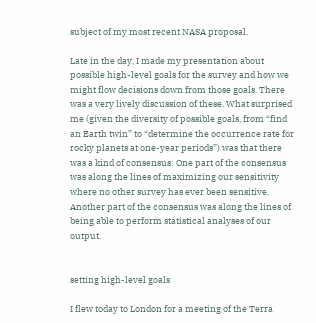subject of my most recent NASA proposal.

Late in the day, I made my presentation about possible high-level goals for the survey and how we might flow decisions down from those goals. There was a very lively discussion of these. What surprised me (given the diversity of possible goals, from “find an Earth twin” to “determine the occurrence rate for rocky planets at one-year periods”) was that there was a kind of consensus: One part of the consensus was along the lines of maximizing our sensitivity where no other survey has ever been sensitive. Another part of the consensus was along the lines of being able to perform statistical analyses of our output.


setting high-level goals

I flew today to London for a meeting of the Terra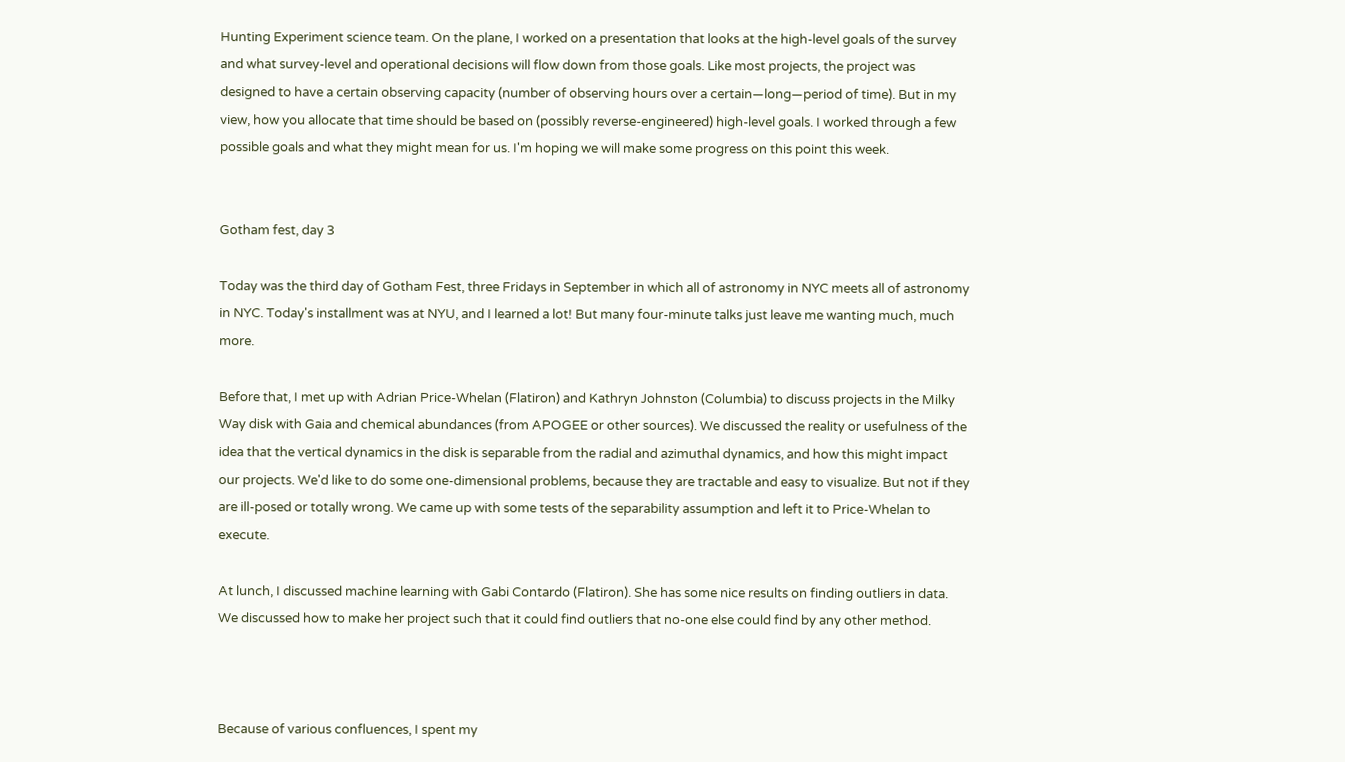Hunting Experiment science team. On the plane, I worked on a presentation that looks at the high-level goals of the survey and what survey-level and operational decisions will flow down from those goals. Like most projects, the project was designed to have a certain observing capacity (number of observing hours over a certain—long—period of time). But in my view, how you allocate that time should be based on (possibly reverse-engineered) high-level goals. I worked through a few possible goals and what they might mean for us. I'm hoping we will make some progress on this point this week.


Gotham fest, day 3

Today was the third day of Gotham Fest, three Fridays in September in which all of astronomy in NYC meets all of astronomy in NYC. Today's installment was at NYU, and I learned a lot! But many four-minute talks just leave me wanting much, much more.

Before that, I met up with Adrian Price-Whelan (Flatiron) and Kathryn Johnston (Columbia) to discuss projects in the Milky Way disk with Gaia and chemical abundances (from APOGEE or other sources). We discussed the reality or usefulness of the idea that the vertical dynamics in the disk is separable from the radial and azimuthal dynamics, and how this might impact our projects. We'd like to do some one-dimensional problems, because they are tractable and easy to visualize. But not if they are ill-posed or totally wrong. We came up with some tests of the separability assumption and left it to Price-Whelan to execute.

At lunch, I discussed machine learning with Gabi Contardo (Flatiron). She has some nice results on finding outliers in data. We discussed how to make her project such that it could find outliers that no-one else could find by any other method.



Because of various confluences, I spent my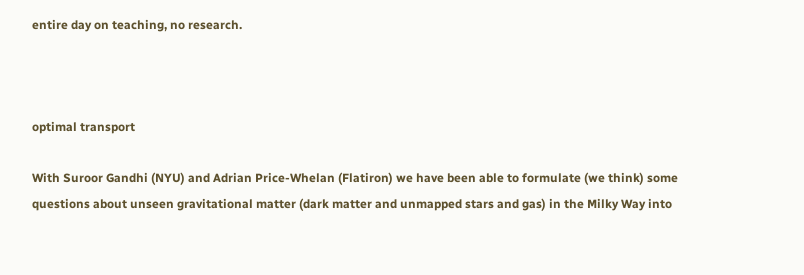entire day on teaching, no research.



optimal transport

With Suroor Gandhi (NYU) and Adrian Price-Whelan (Flatiron) we have been able to formulate (we think) some questions about unseen gravitational matter (dark matter and unmapped stars and gas) in the Milky Way into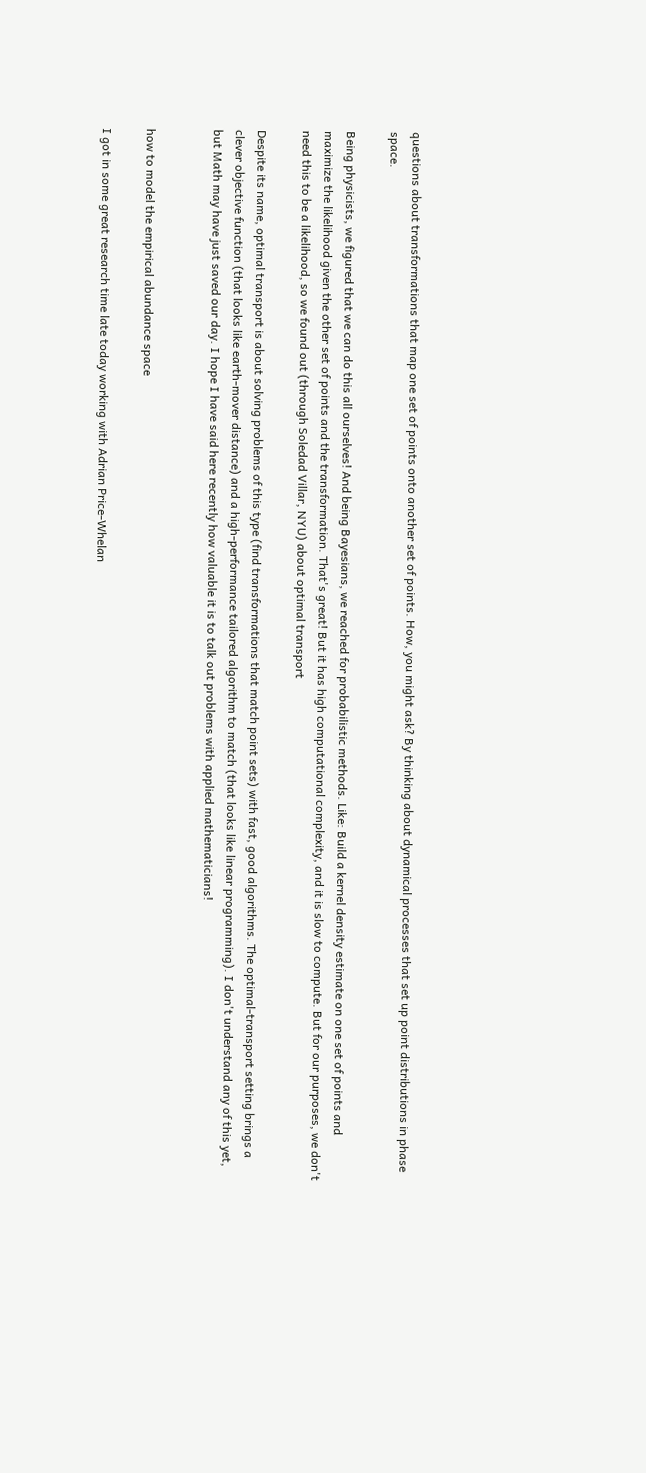questions about transformations that map one set of points onto another set of points. How, you might ask? By thinking about dynamical processes that set up point distributions in phase space.

Being physicists, we figured that we can do this all ourselves! And being Bayesians, we reached for probabilistic methods. Like: Build a kernel density estimate on one set of points and maximize the likelihood given the other set of points and the transformation. That's great! But it has high computational complexity, and it is slow to compute. But for our purposes, we don't need this to be a likelihood, so we found out (through Soledad Villar, NYU) about optimal transport

Despite its name, optimal transport is about solving problems of this type (find transformations that match point sets) with fast, good algorithms. The optimal-transport setting brings a clever objective function (that looks like earth-mover distance) and a high-performance tailored algorithm to match (that looks like linear programming). I don't understand any of this yet, but Math may have just saved our day. I hope I have said here recently how valuable it is to talk out problems with applied mathematicians!


how to model the empirical abundance space

I got in some great research time late today working with Adrian Price-Whelan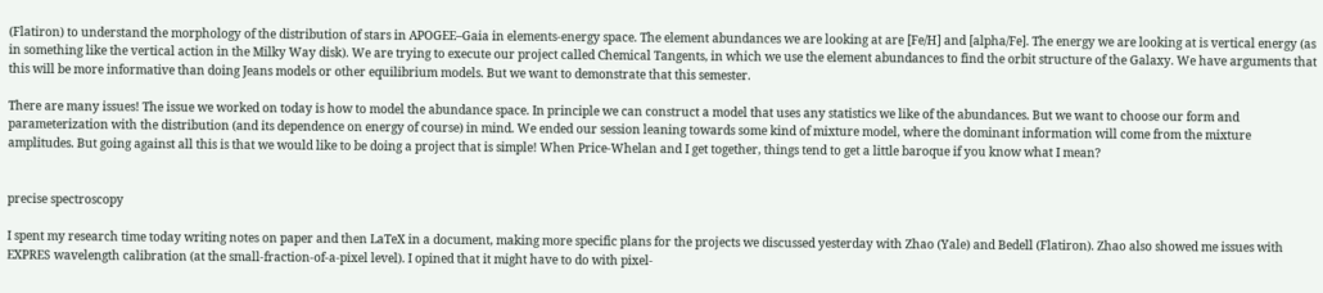(Flatiron) to understand the morphology of the distribution of stars in APOGEE–Gaia in elements-energy space. The element abundances we are looking at are [Fe/H] and [alpha/Fe]. The energy we are looking at is vertical energy (as in something like the vertical action in the Milky Way disk). We are trying to execute our project called Chemical Tangents, in which we use the element abundances to find the orbit structure of the Galaxy. We have arguments that this will be more informative than doing Jeans models or other equilibrium models. But we want to demonstrate that this semester.

There are many issues! The issue we worked on today is how to model the abundance space. In principle we can construct a model that uses any statistics we like of the abundances. But we want to choose our form and parameterization with the distribution (and its dependence on energy of course) in mind. We ended our session leaning towards some kind of mixture model, where the dominant information will come from the mixture amplitudes. But going against all this is that we would like to be doing a project that is simple! When Price-Whelan and I get together, things tend to get a little baroque if you know what I mean?


precise spectroscopy

I spent my research time today writing notes on paper and then LaTeX in a document, making more specific plans for the projects we discussed yesterday with Zhao (Yale) and Bedell (Flatiron). Zhao also showed me issues with EXPRES wavelength calibration (at the small-fraction-of-a-pixel level). I opined that it might have to do with pixel-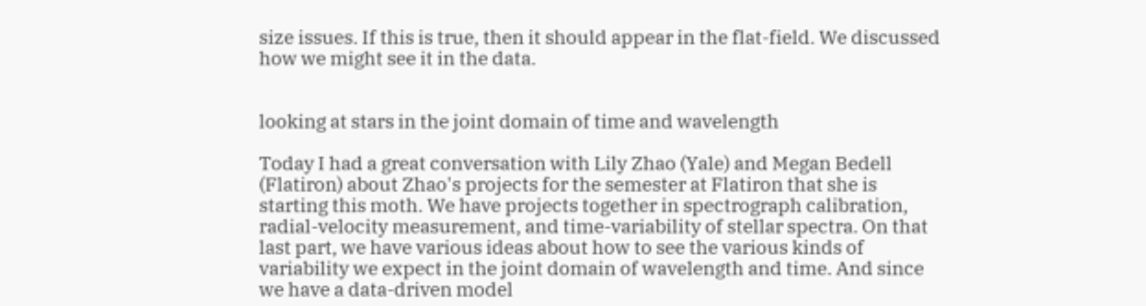size issues. If this is true, then it should appear in the flat-field. We discussed how we might see it in the data.


looking at stars in the joint domain of time and wavelength

Today I had a great conversation with Lily Zhao (Yale) and Megan Bedell (Flatiron) about Zhao's projects for the semester at Flatiron that she is starting this moth. We have projects together in spectrograph calibration, radial-velocity measurement, and time-variability of stellar spectra. On that last part, we have various ideas about how to see the various kinds of variability we expect in the joint domain of wavelength and time. And since we have a data-driven model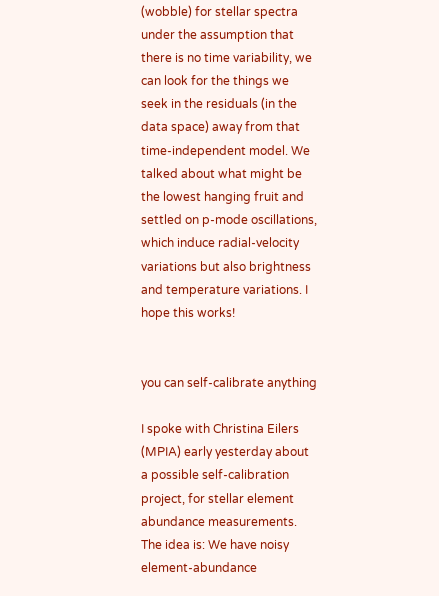(wobble) for stellar spectra under the assumption that there is no time variability, we can look for the things we seek in the residuals (in the data space) away from that time-independent model. We talked about what might be the lowest hanging fruit and settled on p-mode oscillations, which induce radial-velocity variations but also brightness and temperature variations. I hope this works!


you can self-calibrate anything

I spoke with Christina Eilers (MPIA) early yesterday about a possible self-calibration project, for stellar element abundance measurements. The idea is: We have noisy element-abundance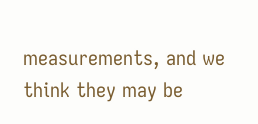measurements, and we think they may be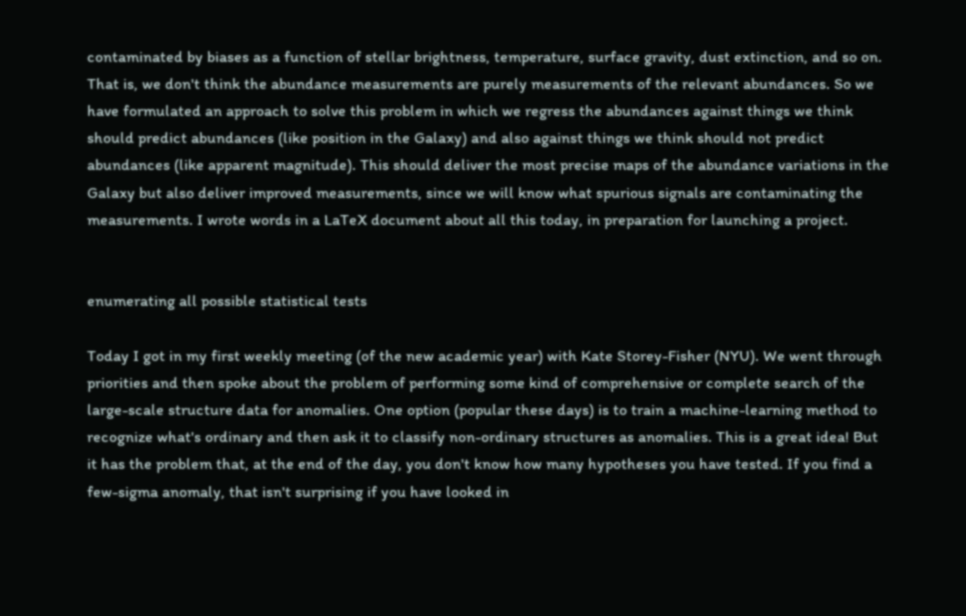contaminated by biases as a function of stellar brightness, temperature, surface gravity, dust extinction, and so on. That is, we don't think the abundance measurements are purely measurements of the relevant abundances. So we have formulated an approach to solve this problem in which we regress the abundances against things we think should predict abundances (like position in the Galaxy) and also against things we think should not predict abundances (like apparent magnitude). This should deliver the most precise maps of the abundance variations in the Galaxy but also deliver improved measurements, since we will know what spurious signals are contaminating the measurements. I wrote words in a LaTeX document about all this today, in preparation for launching a project.


enumerating all possible statistical tests

Today I got in my first weekly meeting (of the new academic year) with Kate Storey-Fisher (NYU). We went through priorities and then spoke about the problem of performing some kind of comprehensive or complete search of the large-scale structure data for anomalies. One option (popular these days) is to train a machine-learning method to recognize what's ordinary and then ask it to classify non-ordinary structures as anomalies. This is a great idea! But it has the problem that, at the end of the day, you don't know how many hypotheses you have tested. If you find a few-sigma anomaly, that isn't surprising if you have looked in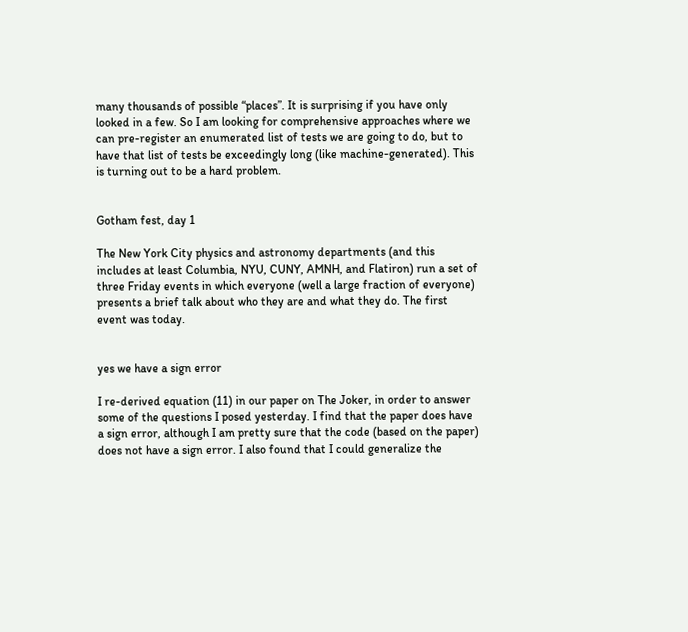many thousands of possible “places”. It is surprising if you have only looked in a few. So I am looking for comprehensive approaches where we can pre-register an enumerated list of tests we are going to do, but to have that list of tests be exceedingly long (like machine-generated). This is turning out to be a hard problem.


Gotham fest, day 1

The New York City physics and astronomy departments (and this includes at least Columbia, NYU, CUNY, AMNH, and Flatiron) run a set of three Friday events in which everyone (well a large fraction of everyone) presents a brief talk about who they are and what they do. The first event was today.


yes we have a sign error

I re-derived equation (11) in our paper on The Joker, in order to answer some of the questions I posed yesterday. I find that the paper does have a sign error, although I am pretty sure that the code (based on the paper) does not have a sign error. I also found that I could generalize the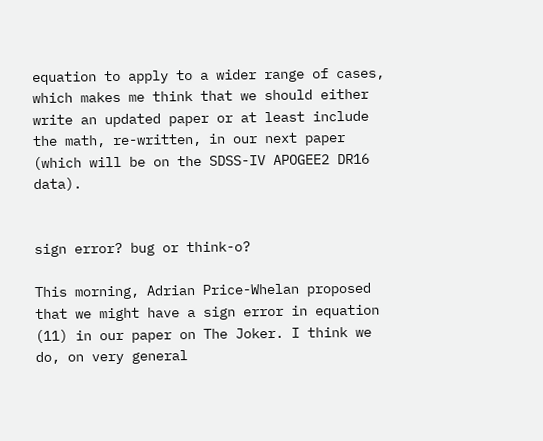equation to apply to a wider range of cases, which makes me think that we should either write an updated paper or at least include the math, re-written, in our next paper (which will be on the SDSS-IV APOGEE2 DR16 data).


sign error? bug or think-o?

This morning, Adrian Price-Whelan proposed that we might have a sign error in equation (11) in our paper on The Joker. I think we do, on very general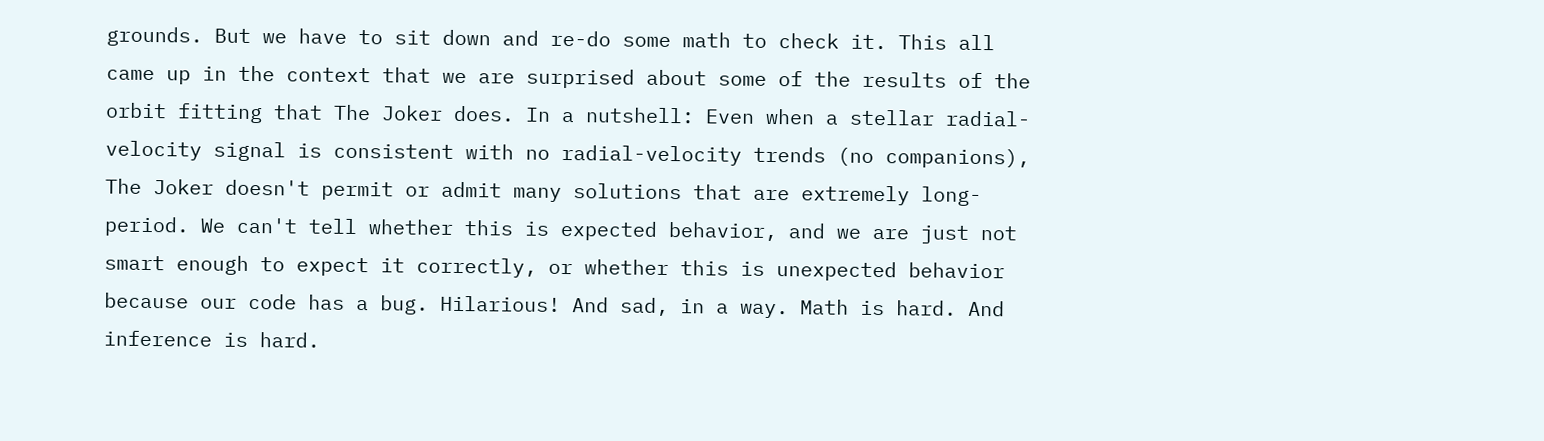grounds. But we have to sit down and re-do some math to check it. This all came up in the context that we are surprised about some of the results of the orbit fitting that The Joker does. In a nutshell: Even when a stellar radial-velocity signal is consistent with no radial-velocity trends (no companions), The Joker doesn't permit or admit many solutions that are extremely long-period. We can't tell whether this is expected behavior, and we are just not smart enough to expect it correctly, or whether this is unexpected behavior because our code has a bug. Hilarious! And sad, in a way. Math is hard. And inference is hard.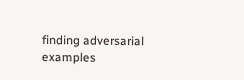finding adversarial examples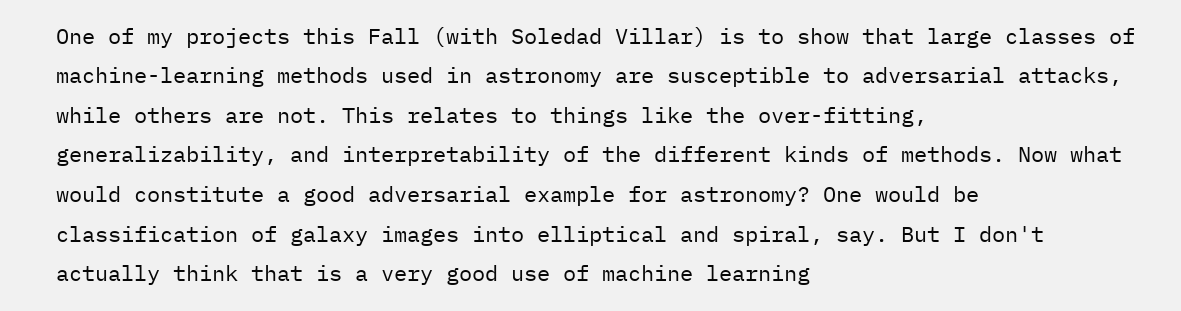One of my projects this Fall (with Soledad Villar) is to show that large classes of machine-learning methods used in astronomy are susceptible to adversarial attacks, while others are not. This relates to things like the over-fitting, generalizability, and interpretability of the different kinds of methods. Now what would constitute a good adversarial example for astronomy? One would be classification of galaxy images into elliptical and spiral, say. But I don't actually think that is a very good use of machine learning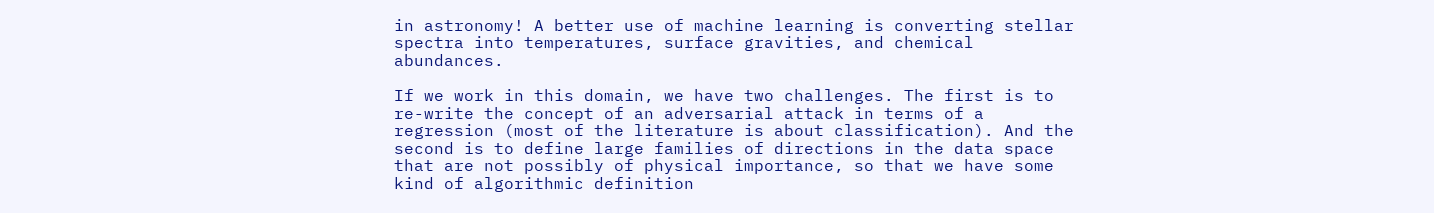in astronomy! A better use of machine learning is converting stellar spectra into temperatures, surface gravities, and chemical abundances.

If we work in this domain, we have two challenges. The first is to re-write the concept of an adversarial attack in terms of a regression (most of the literature is about classification). And the second is to define large families of directions in the data space that are not possibly of physical importance, so that we have some kind of algorithmic definition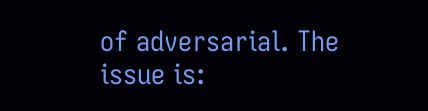of adversarial. The issue is: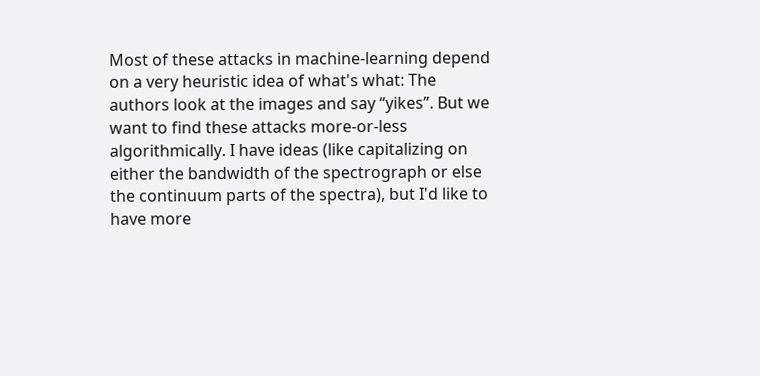Most of these attacks in machine-learning depend on a very heuristic idea of what's what: The authors look at the images and say “yikes”. But we want to find these attacks more-or-less algorithmically. I have ideas (like capitalizing on either the bandwidth of the spectrograph or else the continuum parts of the spectra), but I'd like to have more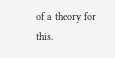of a theory for this.